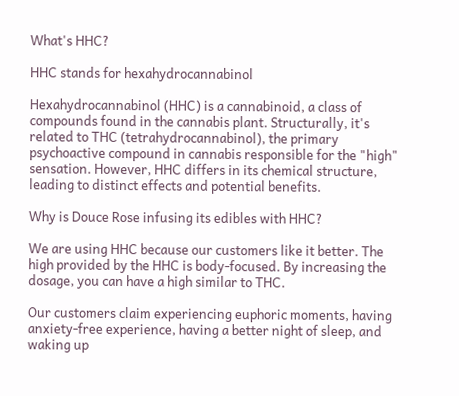What's HHC?

HHC stands for hexahydrocannabinol

Hexahydrocannabinol (HHC) is a cannabinoid, a class of compounds found in the cannabis plant. Structurally, it's related to THC (tetrahydrocannabinol), the primary psychoactive compound in cannabis responsible for the "high" sensation. However, HHC differs in its chemical structure, leading to distinct effects and potential benefits.

Why is Douce Rose infusing its edibles with HHC?

We are using HHC because our customers like it better. The high provided by the HHC is body-focused. By increasing the dosage, you can have a high similar to THC.

Our customers claim experiencing euphoric moments, having anxiety-free experience, having a better night of sleep, and waking up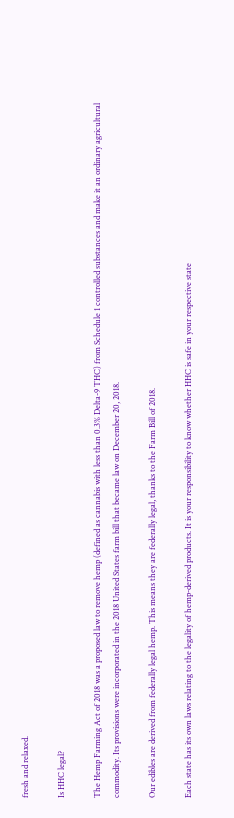fresh and relaxed.

Is HHC legal?

The Hemp Farming Act of 2018 was a proposed law to remove hemp (defined as cannabis with less than 0.3% Delta-9 THC) from Schedule 1 controlled substances and make it an ordinary agricultural commodity. Its provisions were incorporated in the 2018 United States farm bill that became law on December 20, 2018.

Our edibles are derived from federally legal hemp. This means they are federally legal, thanks to the Farm Bill of 2018.

Each state has its own laws relating to the legality of hemp-derived products. It is your responsibility to know whether HHC is safe in your respective state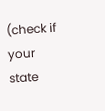(check if your state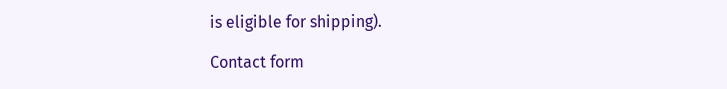is eligible for shipping).

Contact form